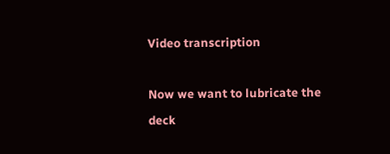Video transcription

Now we want to lubricate the deck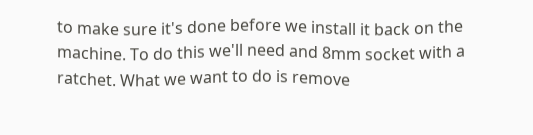to make sure it's done before we install it back on the machine. To do this we'll need and 8mm socket with a ratchet. What we want to do is remove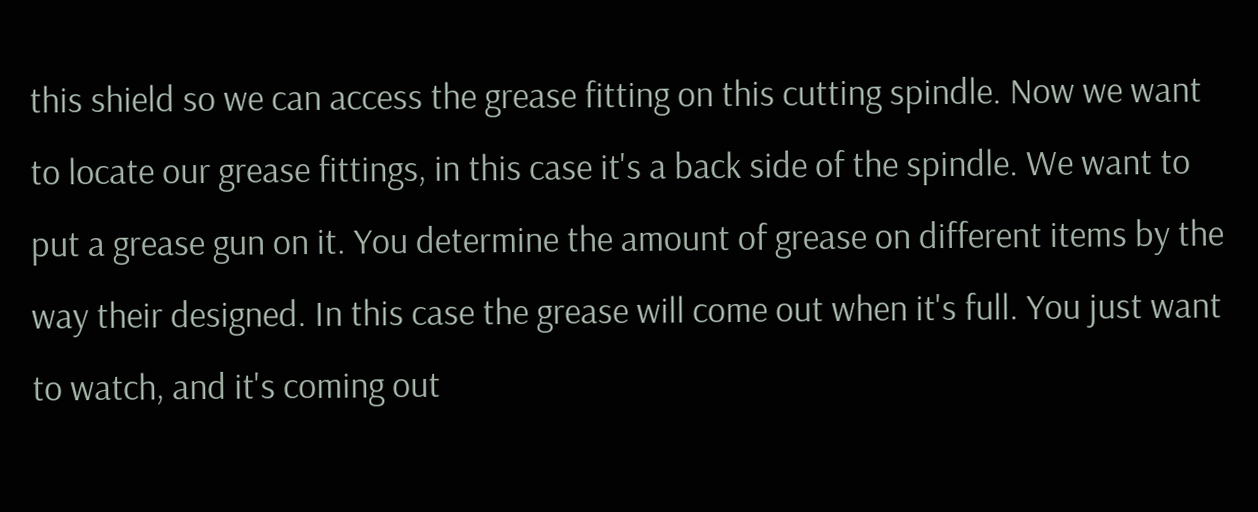this shield so we can access the grease fitting on this cutting spindle. Now we want to locate our grease fittings, in this case it's a back side of the spindle. We want to put a grease gun on it. You determine the amount of grease on different items by the way their designed. In this case the grease will come out when it's full. You just want to watch, and it's coming out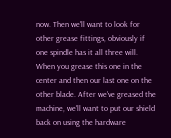now. Then we'll want to look for other grease fittings, obviously if one spindle has it all three will. When you grease this one in the center and then our last one on the other blade. After we've greased the machine, we'll want to put our shield back on using the hardware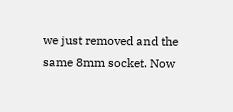we just removed and the same 8mm socket. Now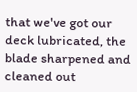that we've got our deck lubricated, the blade sharpened and cleaned out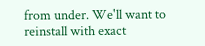from under. We'll want to reinstall with exact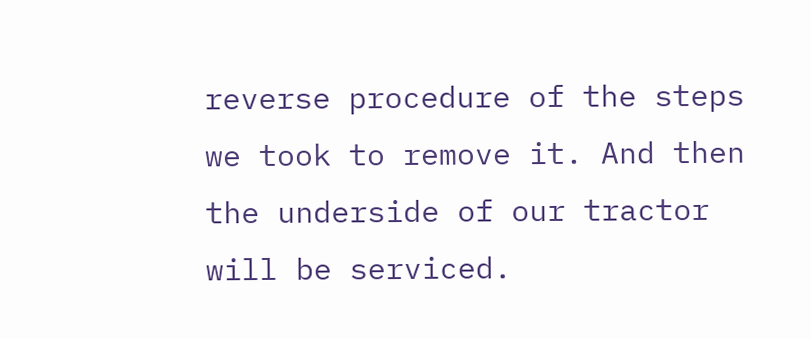reverse procedure of the steps we took to remove it. And then the underside of our tractor will be serviced.